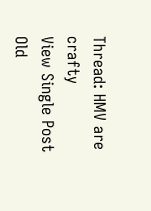Thread: HMV are crafty
View Single Post
Old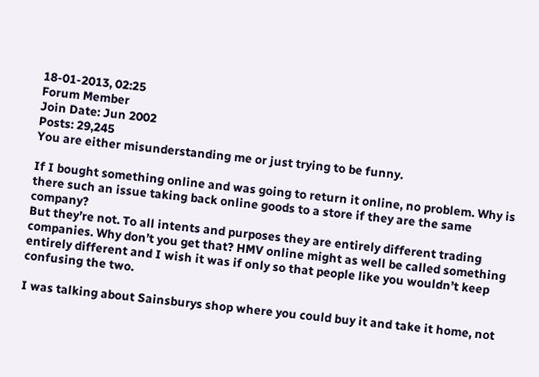18-01-2013, 02:25
Forum Member
Join Date: Jun 2002
Posts: 29,245
You are either misunderstanding me or just trying to be funny.

If I bought something online and was going to return it online, no problem. Why is there such an issue taking back online goods to a store if they are the same company?
But they’re not. To all intents and purposes they are entirely different trading companies. Why don’t you get that? HMV online might as well be called something entirely different and I wish it was if only so that people like you wouldn’t keep confusing the two.

I was talking about Sainsburys shop where you could buy it and take it home, not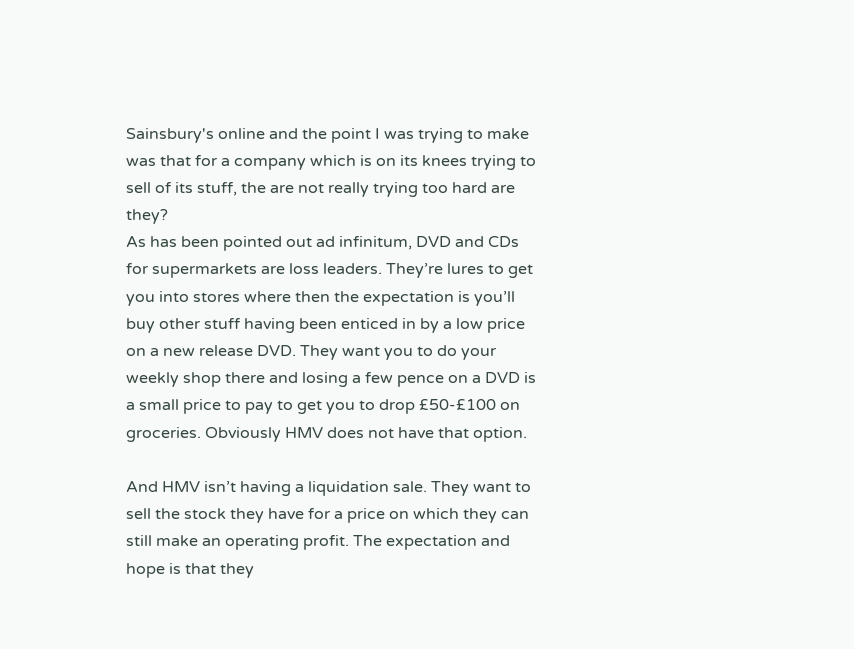Sainsbury's online and the point I was trying to make was that for a company which is on its knees trying to sell of its stuff, the are not really trying too hard are they?
As has been pointed out ad infinitum, DVD and CDs for supermarkets are loss leaders. They’re lures to get you into stores where then the expectation is you’ll buy other stuff having been enticed in by a low price on a new release DVD. They want you to do your weekly shop there and losing a few pence on a DVD is a small price to pay to get you to drop £50-£100 on groceries. Obviously HMV does not have that option.

And HMV isn’t having a liquidation sale. They want to sell the stock they have for a price on which they can still make an operating profit. The expectation and hope is that they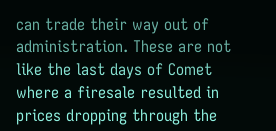can trade their way out of administration. These are not like the last days of Comet where a firesale resulted in prices dropping through the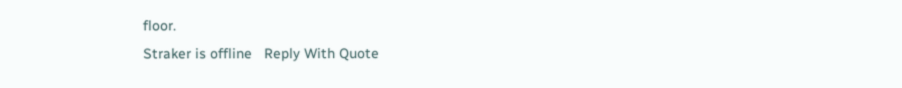floor.
Straker is offline   Reply With Quote